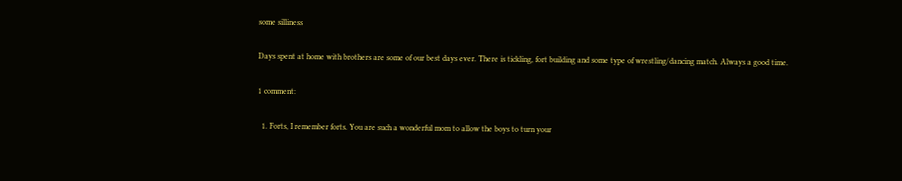some silliness

Days spent at home with brothers are some of our best days ever. There is tickling, fort building and some type of wrestling/dancing match. Always a good time.

1 comment:

  1. Forts, I remember forts. You are such a wonderful mom to allow the boys to turn your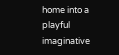home into a playful imaginative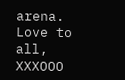arena. Love to all, XXXOOO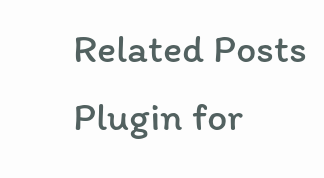Related Posts Plugin for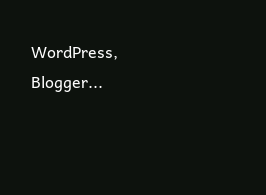WordPress, Blogger...